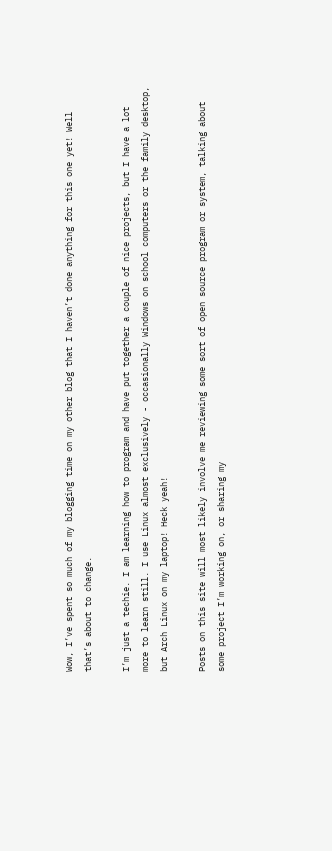Wow, I’ve spent so much of my blogging time on my other blog that I haven’t done anything for this one yet! Well that’s about to change.

I’m just a techie. I am learning how to program and have put together a couple of nice projects, but I have a lot more to learn still. I use Linux almost exclusively - occasionally Windows on school computers or the family desktop, but Arch Linux on my laptop! Heck yeah!

Posts on this site will most likely involve me reviewing some sort of open source program or system, talking about some project I’m working on, or sharing my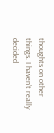thoughts on other things. I haven’t really decided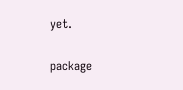yet.

package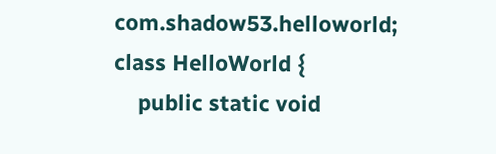com.shadow53.helloworld;
class HelloWorld {
    public static void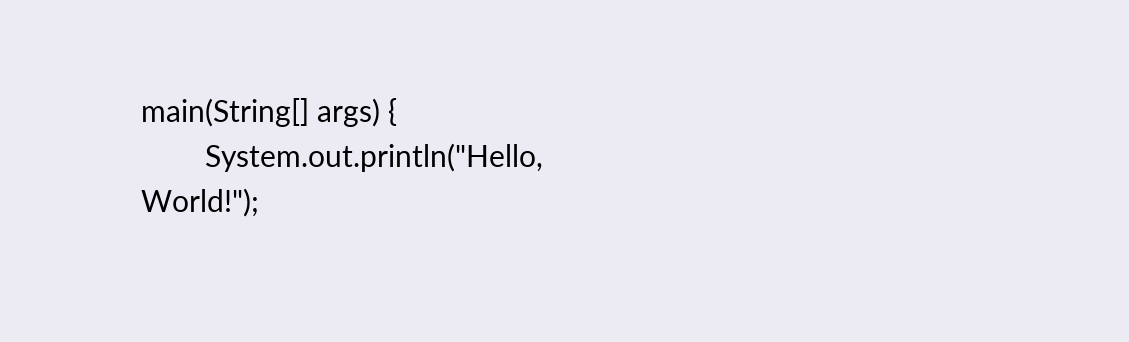main(String[] args) {
        System.out.println("Hello, World!");